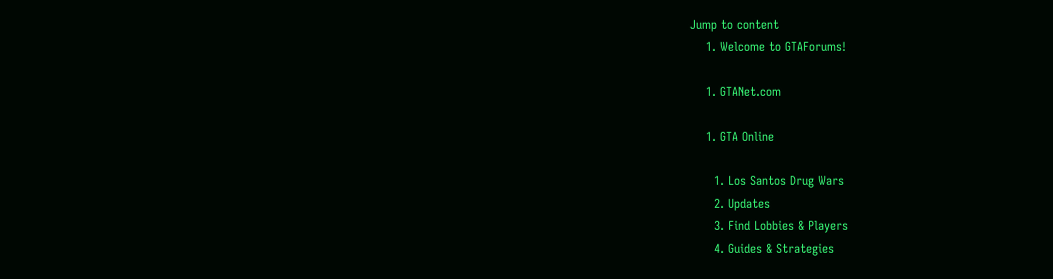Jump to content
    1. Welcome to GTAForums!

    1. GTANet.com

    1. GTA Online

      1. Los Santos Drug Wars
      2. Updates
      3. Find Lobbies & Players
      4. Guides & Strategies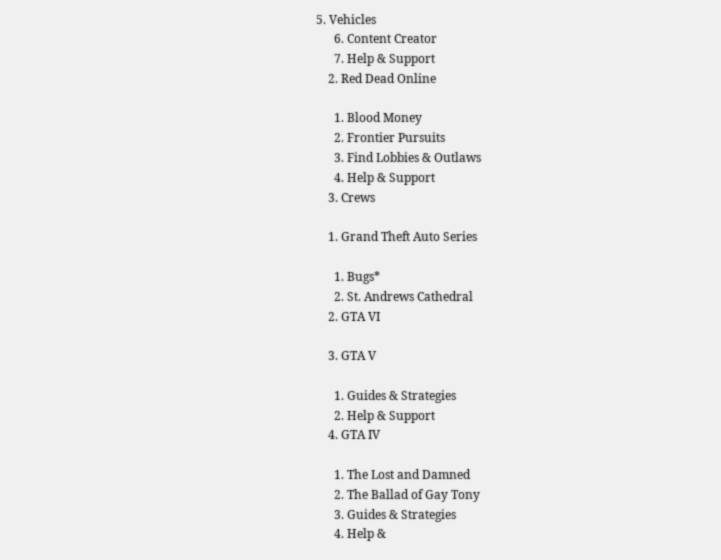5. Vehicles
      6. Content Creator
      7. Help & Support
    2. Red Dead Online

      1. Blood Money
      2. Frontier Pursuits
      3. Find Lobbies & Outlaws
      4. Help & Support
    3. Crews

    1. Grand Theft Auto Series

      1. Bugs*
      2. St. Andrews Cathedral
    2. GTA VI

    3. GTA V

      1. Guides & Strategies
      2. Help & Support
    4. GTA IV

      1. The Lost and Damned
      2. The Ballad of Gay Tony
      3. Guides & Strategies
      4. Help &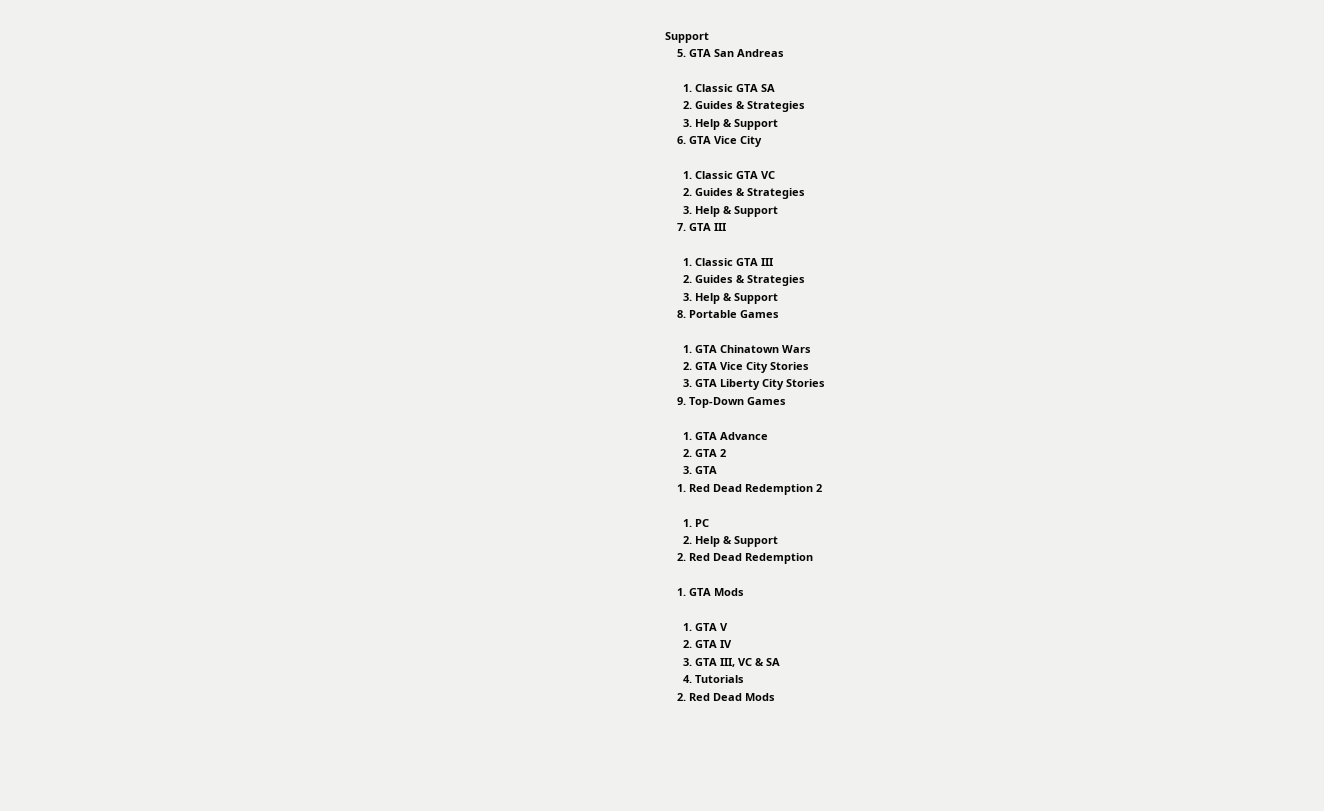Support
    5. GTA San Andreas

      1. Classic GTA SA
      2. Guides & Strategies
      3. Help & Support
    6. GTA Vice City

      1. Classic GTA VC
      2. Guides & Strategies
      3. Help & Support
    7. GTA III

      1. Classic GTA III
      2. Guides & Strategies
      3. Help & Support
    8. Portable Games

      1. GTA Chinatown Wars
      2. GTA Vice City Stories
      3. GTA Liberty City Stories
    9. Top-Down Games

      1. GTA Advance
      2. GTA 2
      3. GTA
    1. Red Dead Redemption 2

      1. PC
      2. Help & Support
    2. Red Dead Redemption

    1. GTA Mods

      1. GTA V
      2. GTA IV
      3. GTA III, VC & SA
      4. Tutorials
    2. Red Dead Mods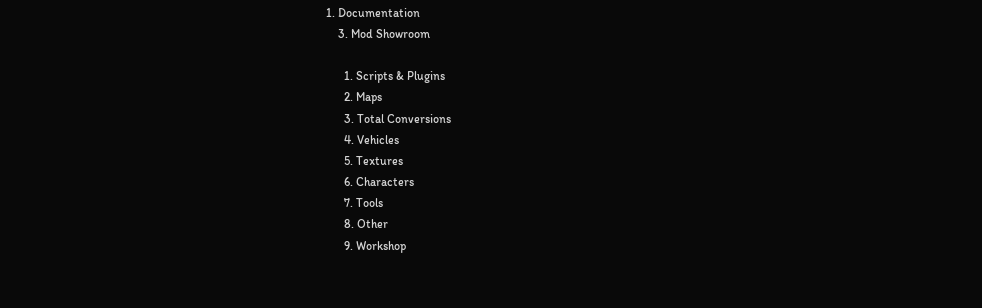1. Documentation
    3. Mod Showroom

      1. Scripts & Plugins
      2. Maps
      3. Total Conversions
      4. Vehicles
      5. Textures
      6. Characters
      7. Tools
      8. Other
      9. Workshop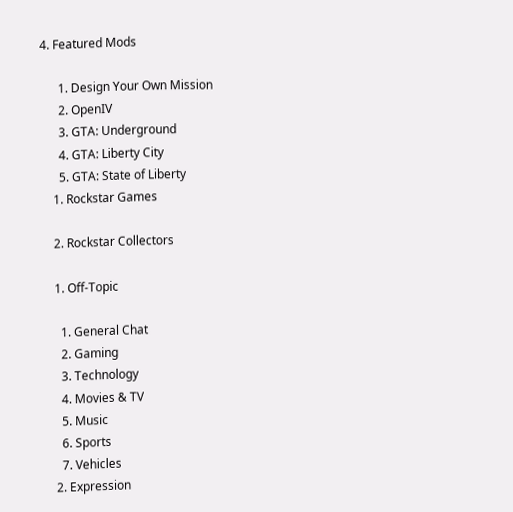4. Featured Mods

      1. Design Your Own Mission
      2. OpenIV
      3. GTA: Underground
      4. GTA: Liberty City
      5. GTA: State of Liberty
    1. Rockstar Games

    2. Rockstar Collectors

    1. Off-Topic

      1. General Chat
      2. Gaming
      3. Technology
      4. Movies & TV
      5. Music
      6. Sports
      7. Vehicles
    2. Expression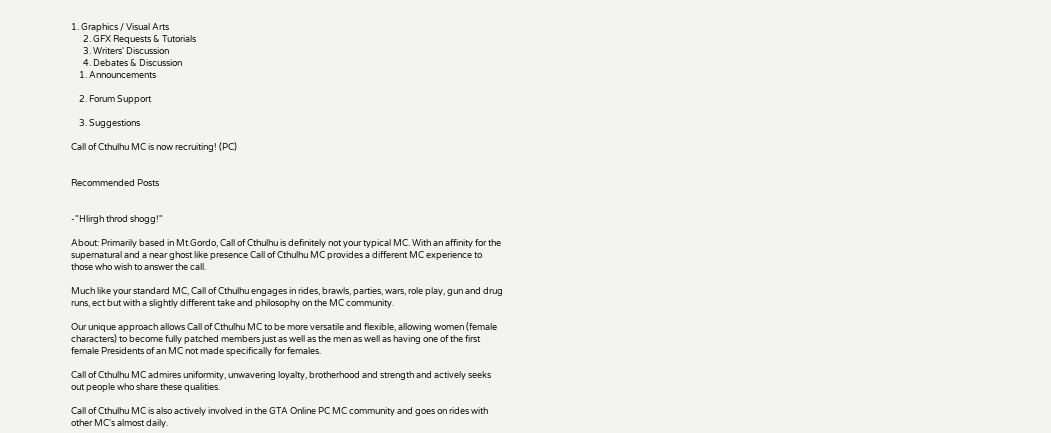1. Graphics / Visual Arts
      2. GFX Requests & Tutorials
      3. Writers' Discussion
      4. Debates & Discussion
    1. Announcements

    2. Forum Support

    3. Suggestions

Call of Cthulhu MC is now recruiting! (PC)


Recommended Posts


-"Hlirgh throd shogg!"

About: Primarily based in Mt.Gordo, Call of Cthulhu is definitely not your typical MC. With an affinity for the supernatural and a near ghost like presence Call of Cthulhu MC provides a different MC experience to those who wish to answer the call.

Much like your standard MC, Call of Cthulhu engages in rides, brawls, parties, wars, role play, gun and drug runs, ect but with a slightly different take and philosophy on the MC community.

Our unique approach allows Call of Cthulhu MC to be more versatile and flexible, allowing women (female characters) to become fully patched members just as well as the men as well as having one of the first female Presidents of an MC not made specifically for females.

Call of Cthulhu MC admires uniformity, unwavering loyalty, brotherhood and strength and actively seeks out people who share these qualities.

Call of Cthulhu MC is also actively involved in the GTA Online PC MC community and goes on rides with other MC's almost daily.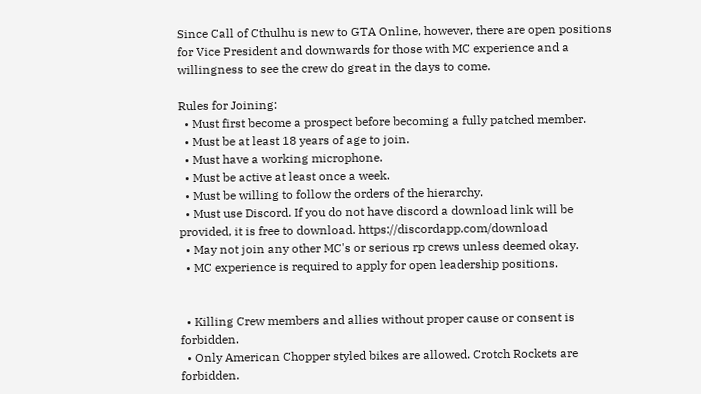Since Call of Cthulhu is new to GTA Online, however, there are open positions for Vice President and downwards for those with MC experience and a willingness to see the crew do great in the days to come.

Rules for Joining:
  • Must first become a prospect before becoming a fully patched member.
  • Must be at least 18 years of age to join.
  • Must have a working microphone.
  • Must be active at least once a week.
  • Must be willing to follow the orders of the hierarchy.
  • Must use Discord. If you do not have discord a download link will be provided, it is free to download. https://discordapp.com/download
  • May not join any other MC's or serious rp crews unless deemed okay.
  • MC experience is required to apply for open leadership positions.


  • Killing Crew members and allies without proper cause or consent is forbidden.
  • Only American Chopper styled bikes are allowed. Crotch Rockets are forbidden.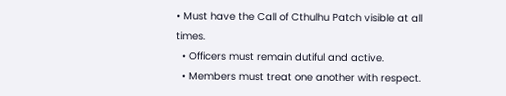• Must have the Call of Cthulhu Patch visible at all times.
  • Officers must remain dutiful and active.
  • Members must treat one another with respect.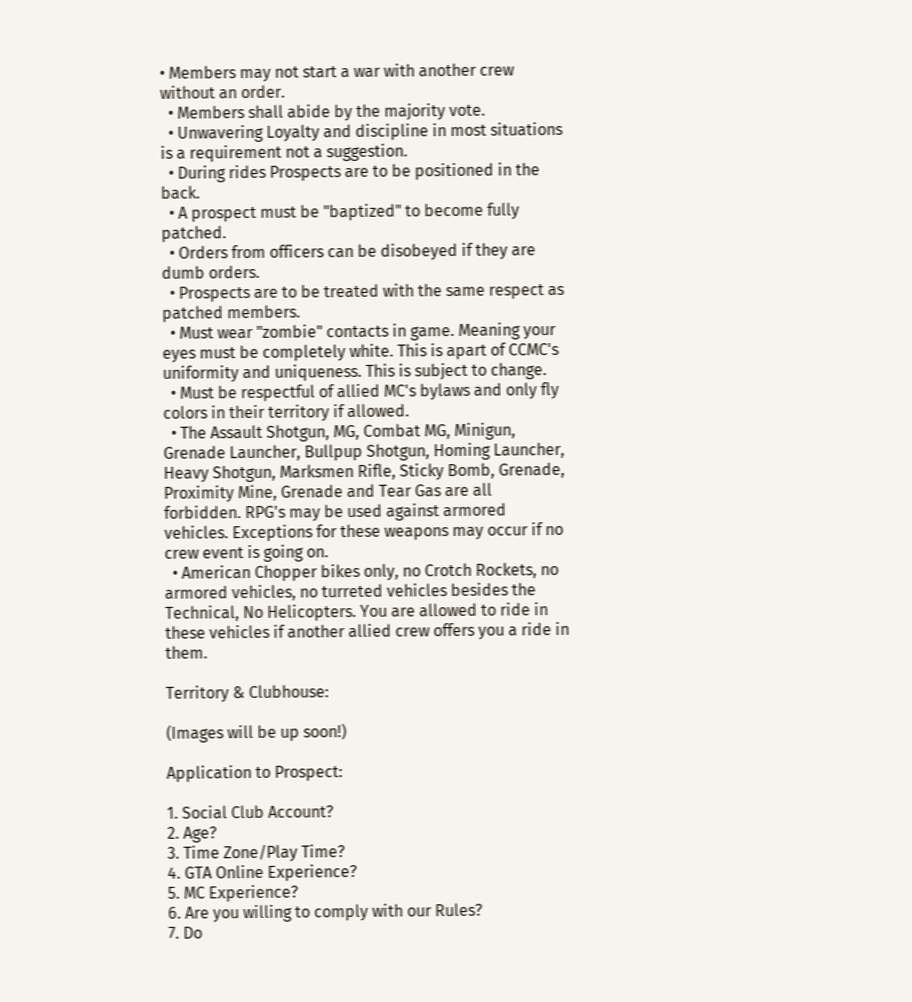• Members may not start a war with another crew without an order.
  • Members shall abide by the majority vote.
  • Unwavering Loyalty and discipline in most situations is a requirement not a suggestion.
  • During rides Prospects are to be positioned in the back.
  • A prospect must be "baptized" to become fully patched.
  • Orders from officers can be disobeyed if they are dumb orders.
  • Prospects are to be treated with the same respect as patched members.
  • Must wear "zombie" contacts in game. Meaning your eyes must be completely white. This is apart of CCMC's uniformity and uniqueness. This is subject to change.
  • Must be respectful of allied MC's bylaws and only fly colors in their territory if allowed.
  • The Assault Shotgun, MG, Combat MG, Minigun, Grenade Launcher, Bullpup Shotgun, Homing Launcher, Heavy Shotgun, Marksmen Rifle, Sticky Bomb, Grenade, Proximity Mine, Grenade and Tear Gas are all forbidden. RPG's may be used against armored vehicles. Exceptions for these weapons may occur if no crew event is going on.
  • American Chopper bikes only, no Crotch Rockets, no armored vehicles, no turreted vehicles besides the Technical, No Helicopters. You are allowed to ride in these vehicles if another allied crew offers you a ride in them.

Territory & Clubhouse:

(Images will be up soon!)

Application to Prospect:

1. Social Club Account?
2. Age?
3. Time Zone/Play Time?
4. GTA Online Experience?
5. MC Experience?
6. Are you willing to comply with our Rules?
7. Do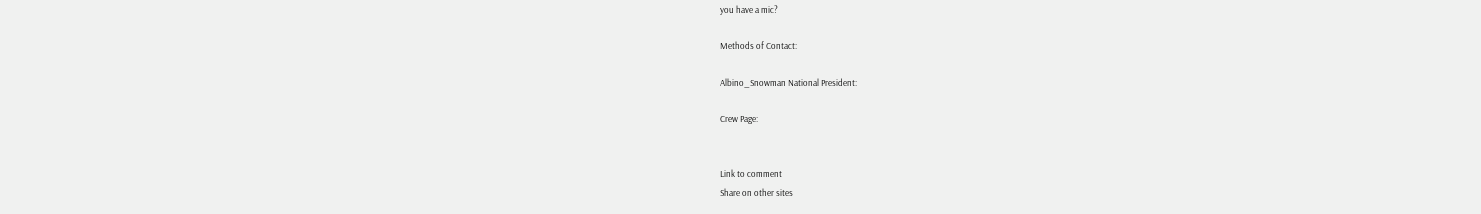you have a mic?

Methods of Contact:

Albino_Snowman National President:

Crew Page:


Link to comment
Share on other sites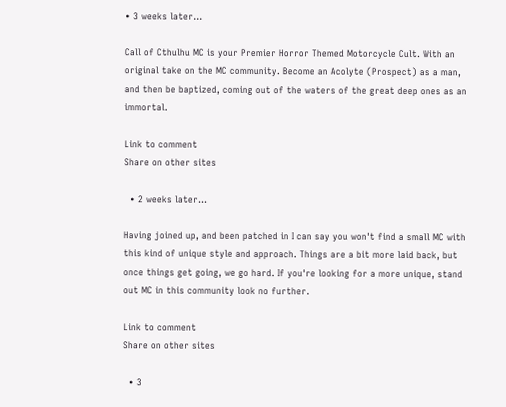• 3 weeks later...

Call of Cthulhu MC is your Premier Horror Themed Motorcycle Cult. With an original take on the MC community. Become an Acolyte (Prospect) as a man, and then be baptized, coming out of the waters of the great deep ones as an immortal.

Link to comment
Share on other sites

  • 2 weeks later...

Having joined up, and been patched in I can say you won't find a small MC with this kind of unique style and approach. Things are a bit more laid back, but once things get going, we go hard. If you're looking for a more unique, stand out MC in this community look no further.

Link to comment
Share on other sites

  • 3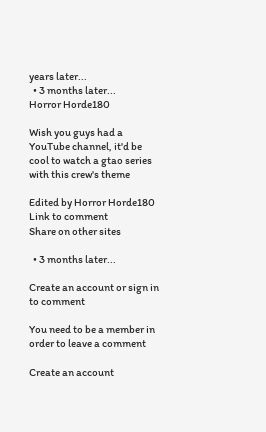years later...
  • 3 months later...
Horror Horde180

Wish you guys had a YouTube channel, it'd be cool to watch a gtao series with this crew's theme

Edited by Horror Horde180
Link to comment
Share on other sites

  • 3 months later...

Create an account or sign in to comment

You need to be a member in order to leave a comment

Create an account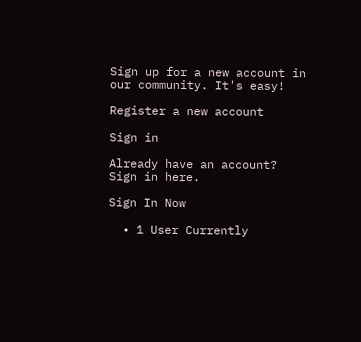Sign up for a new account in our community. It's easy!

Register a new account

Sign in

Already have an account? Sign in here.

Sign In Now

  • 1 User Currently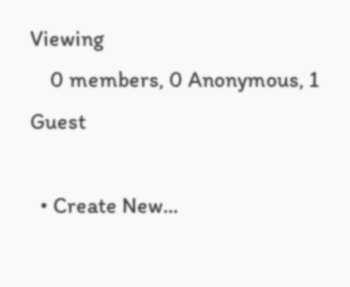Viewing
    0 members, 0 Anonymous, 1 Guest

  • Create New...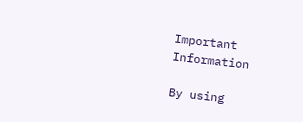Important Information

By using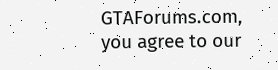GTAForums.com, you agree to our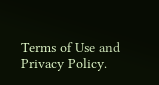Terms of Use and Privacy Policy.